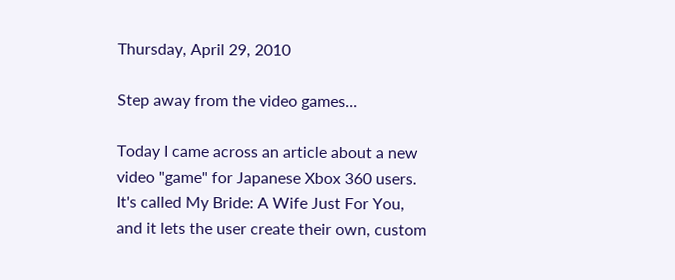Thursday, April 29, 2010

Step away from the video games...

Today I came across an article about a new video "game" for Japanese Xbox 360 users.  It's called My Bride: A Wife Just For You, and it lets the user create their own, custom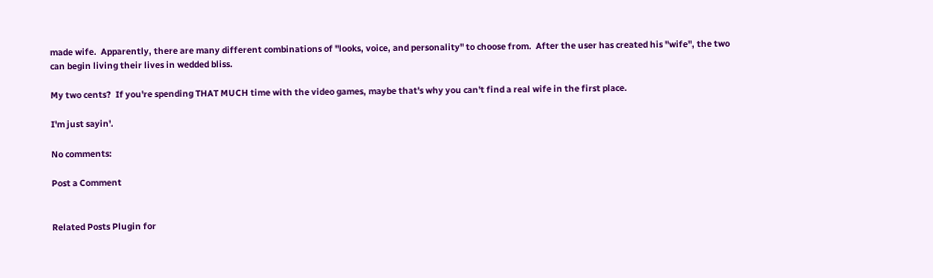made wife.  Apparently, there are many different combinations of "looks, voice, and personality" to choose from.  After the user has created his "wife", the two can begin living their lives in wedded bliss.

My two cents?  If you're spending THAT MUCH time with the video games, maybe that's why you can't find a real wife in the first place.

I'm just sayin'.

No comments:

Post a Comment


Related Posts Plugin for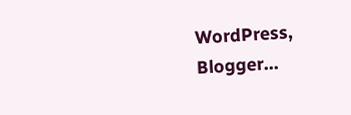WordPress, Blogger...